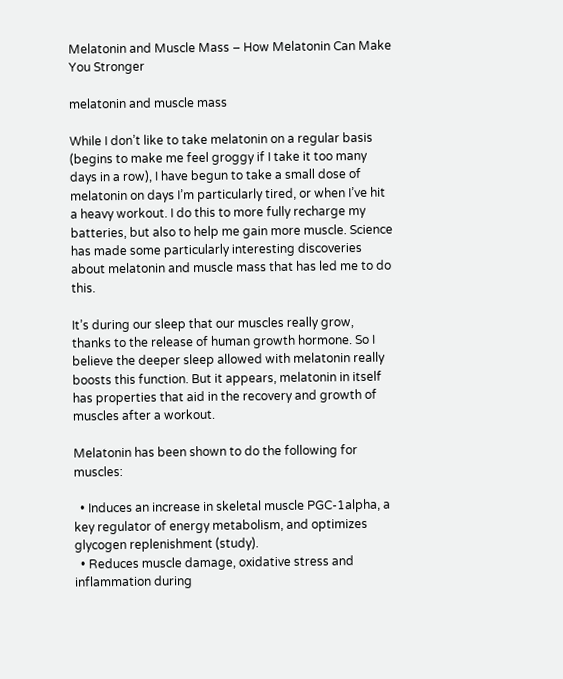Melatonin and Muscle Mass – How Melatonin Can Make You Stronger

melatonin and muscle mass

While I don’t like to take melatonin on a regular basis (begins to make me feel groggy if I take it too many days in a row), I have begun to take a small dose of melatonin on days I’m particularly tired, or when I’ve hit a heavy workout. I do this to more fully recharge my batteries, but also to help me gain more muscle. Science has made some particularly interesting discoveries about melatonin and muscle mass that has led me to do this.

It’s during our sleep that our muscles really grow, thanks to the release of human growth hormone. So I believe the deeper sleep allowed with melatonin really boosts this function. But it appears, melatonin in itself has properties that aid in the recovery and growth of muscles after a workout.

Melatonin has been shown to do the following for muscles:

  • Induces an increase in skeletal muscle PGC-1alpha, a key regulator of energy metabolism, and optimizes glycogen replenishment (study).
  • Reduces muscle damage, oxidative stress and inflammation during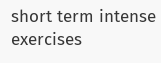short term intense exercises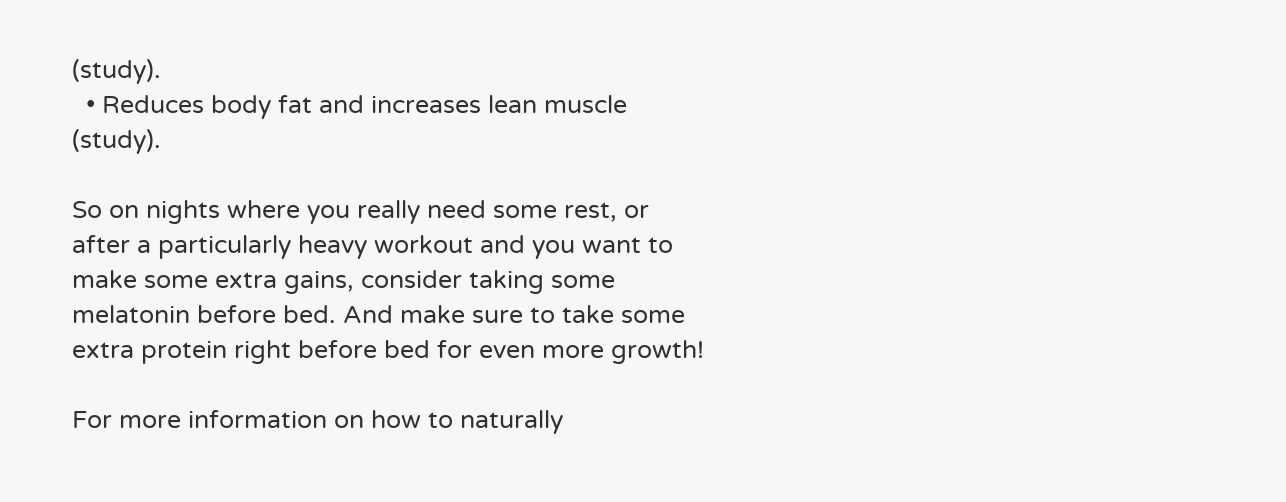(study).
  • Reduces body fat and increases lean muscle (study).

So on nights where you really need some rest, or after a particularly heavy workout and you want to make some extra gains, consider taking some melatonin before bed. And make sure to take some extra protein right before bed for even more growth!

For more information on how to naturally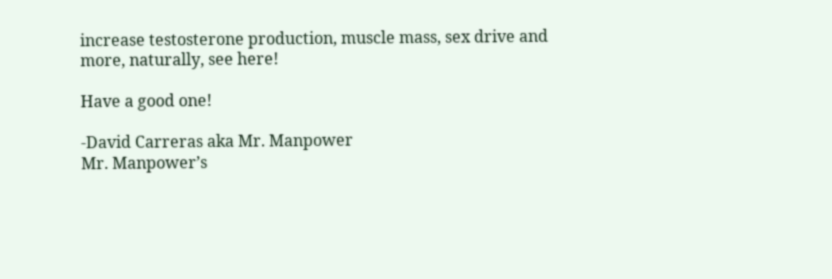increase testosterone production, muscle mass, sex drive and more, naturally, see here!

Have a good one!

-David Carreras aka Mr. Manpower
Mr. Manpower’s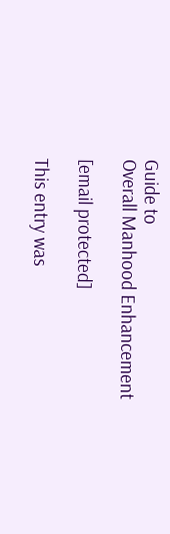Guide to
Overall Manhood Enhancement

[email protected]

This entry was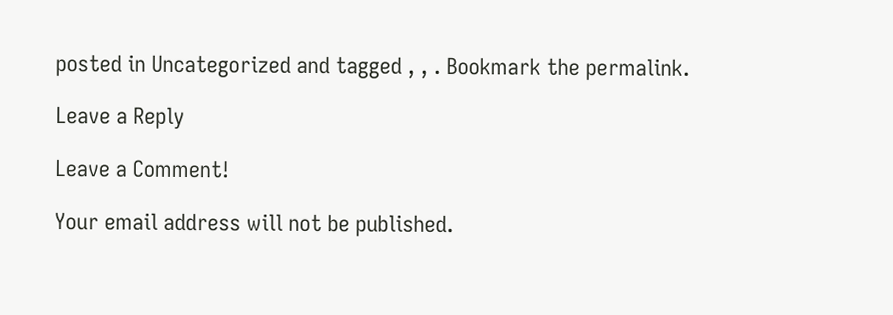posted in Uncategorized and tagged , , . Bookmark the permalink.

Leave a Reply

Leave a Comment!

Your email address will not be published.